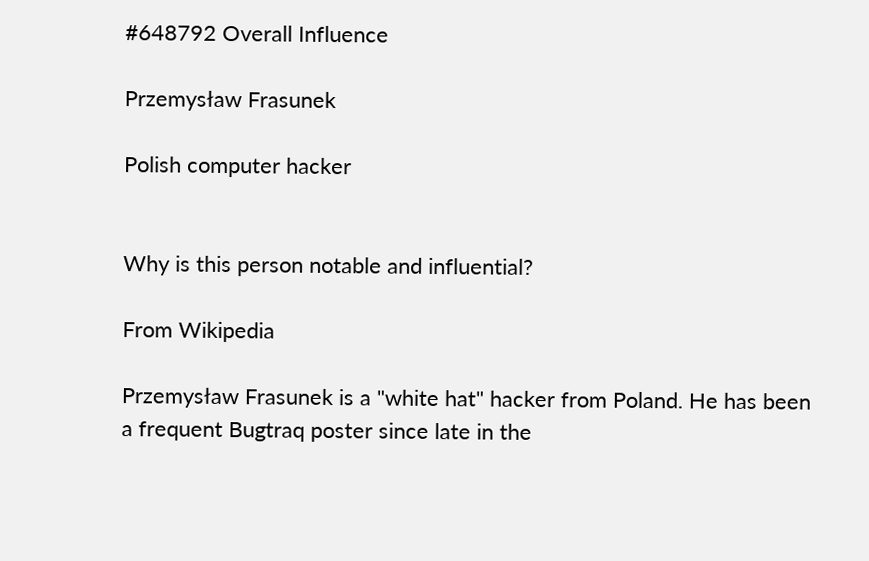#648792 Overall Influence

Przemysław Frasunek

Polish computer hacker


Why is this person notable and influential?

From Wikipedia

Przemysław Frasunek is a "white hat" hacker from Poland. He has been a frequent Bugtraq poster since late in the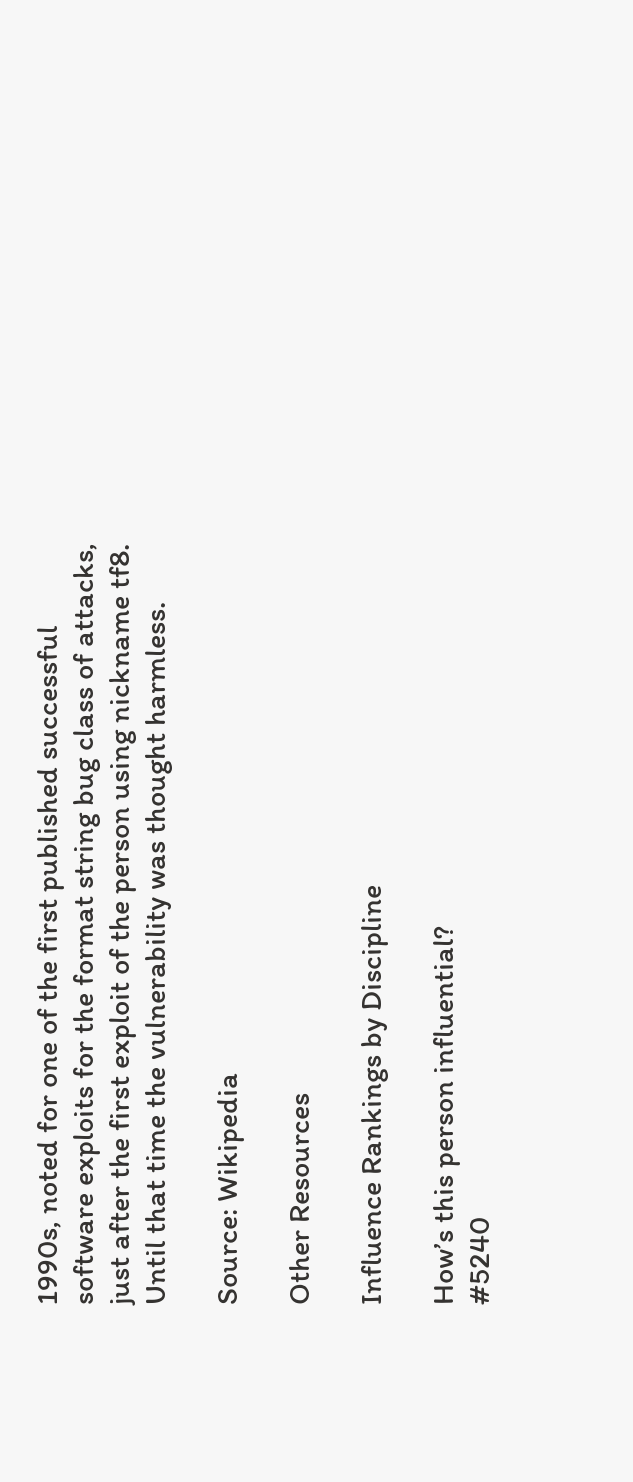1990s, noted for one of the first published successful software exploits for the format string bug class of attacks, just after the first exploit of the person using nickname tf8. Until that time the vulnerability was thought harmless.

Source: Wikipedia

Other Resources

Influence Rankings by Discipline

How’s this person influential?
#5240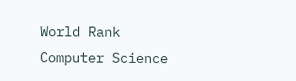World Rank
Computer Science